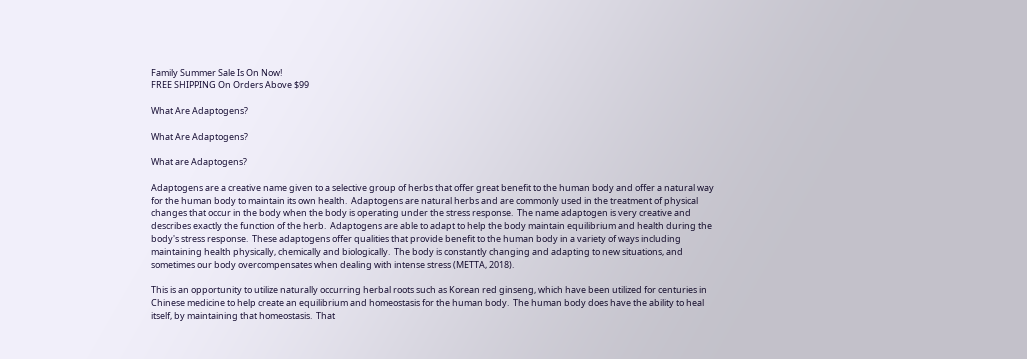Family Summer Sale Is On Now!
FREE SHIPPING On Orders Above $99

What Are Adaptogens?

What Are Adaptogens?

What are Adaptogens?

Adaptogens are a creative name given to a selective group of herbs that offer great benefit to the human body and offer a natural way for the human body to maintain its own health.  Adaptogens are natural herbs and are commonly used in the treatment of physical changes that occur in the body when the body is operating under the stress response.  The name adaptogen is very creative and describes exactly the function of the herb.  Adaptogens are able to adapt to help the body maintain equilibrium and health during the body's stress response.  These adaptogens offer qualities that provide benefit to the human body in a variety of ways including maintaining health physically, chemically and biologically.  The body is constantly changing and adapting to new situations, and sometimes our body overcompensates when dealing with intense stress (METTA, 2018).

This is an opportunity to utilize naturally occurring herbal roots such as Korean red ginseng, which have been utilized for centuries in Chinese medicine to help create an equilibrium and homeostasis for the human body.  The human body does have the ability to heal itself, by maintaining that homeostasis.  That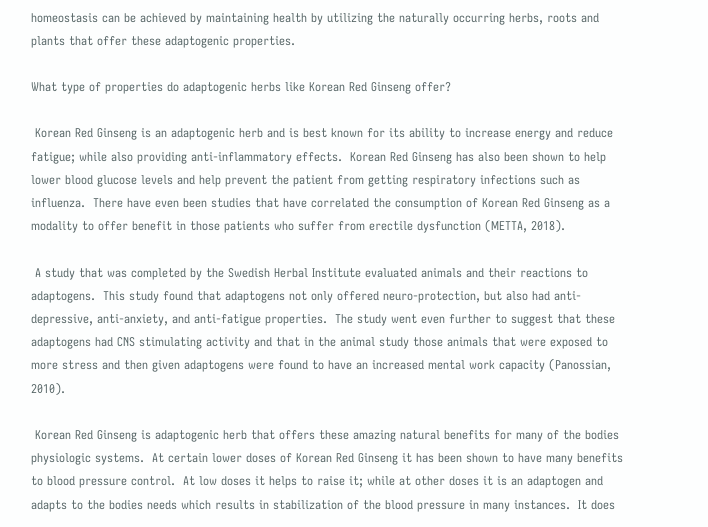homeostasis can be achieved by maintaining health by utilizing the naturally occurring herbs, roots and plants that offer these adaptogenic properties.

What type of properties do adaptogenic herbs like Korean Red Ginseng offer?

 Korean Red Ginseng is an adaptogenic herb and is best known for its ability to increase energy and reduce fatigue; while also providing anti-inflammatory effects.  Korean Red Ginseng has also been shown to help lower blood glucose levels and help prevent the patient from getting respiratory infections such as influenza.  There have even been studies that have correlated the consumption of Korean Red Ginseng as a modality to offer benefit in those patients who suffer from erectile dysfunction (METTA, 2018).

 A study that was completed by the Swedish Herbal Institute evaluated animals and their reactions to adaptogens.  This study found that adaptogens not only offered neuro-protection, but also had anti-depressive, anti-anxiety, and anti-fatigue properties.  The study went even further to suggest that these adaptogens had CNS stimulating activity and that in the animal study those animals that were exposed to more stress and then given adaptogens were found to have an increased mental work capacity (Panossian, 2010).

 Korean Red Ginseng is adaptogenic herb that offers these amazing natural benefits for many of the bodies physiologic systems.  At certain lower doses of Korean Red Ginseng it has been shown to have many benefits to blood pressure control.  At low doses it helps to raise it; while at other doses it is an adaptogen and adapts to the bodies needs which results in stabilization of the blood pressure in many instances.  It does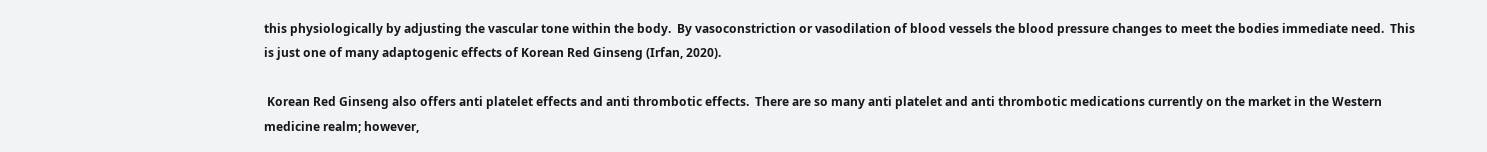this physiologically by adjusting the vascular tone within the body.  By vasoconstriction or vasodilation of blood vessels the blood pressure changes to meet the bodies immediate need.  This is just one of many adaptogenic effects of Korean Red Ginseng (Irfan, 2020).

 Korean Red Ginseng also offers anti platelet effects and anti thrombotic effects.  There are so many anti platelet and anti thrombotic medications currently on the market in the Western medicine realm; however,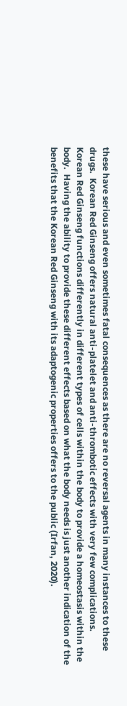these have serious and even sometimes fatal consequences as there are no reversal agents in many instances to these drugs.  Korean Red Ginseng offers natural anti-platelet and anti-thrombotic effects with very few complications.  Korean Red Ginseng functions differently in different types of cells within the body to provide a homeostasis within the body.  Having the ability to provide these different effects based on what the body needs is just another indication of the benefits that the Korean Red Ginseng with its adaptogenic properties offers to the public (Irfan, 2020).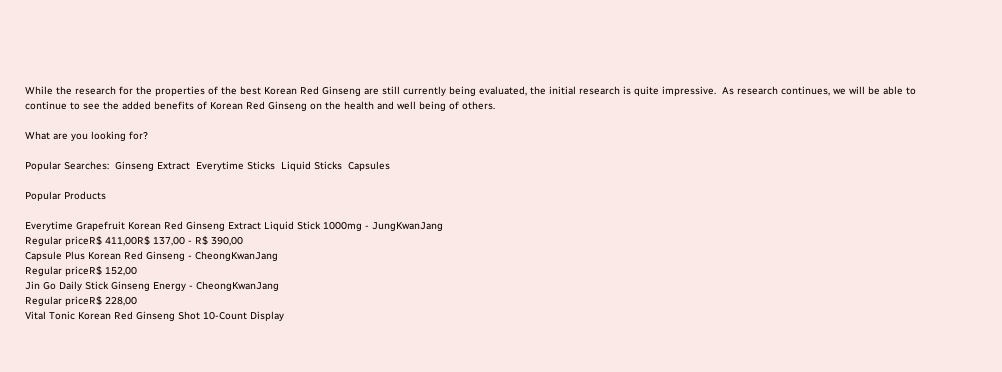While the research for the properties of the best Korean Red Ginseng are still currently being evaluated, the initial research is quite impressive.  As research continues, we will be able to continue to see the added benefits of Korean Red Ginseng on the health and well being of others.

What are you looking for?

Popular Searches:  Ginseng Extract  Everytime Sticks  Liquid Sticks  Capsules

Popular Products

Everytime Grapefruit Korean Red Ginseng Extract Liquid Stick 1000mg - JungKwanJang
Regular priceR$ 411,00R$ 137,00 - R$ 390,00
Capsule Plus Korean Red Ginseng - CheongKwanJang
Regular priceR$ 152,00
Jin Go Daily Stick Ginseng Energy - CheongKwanJang
Regular priceR$ 228,00
Vital Tonic Korean Red Ginseng Shot 10-Count Display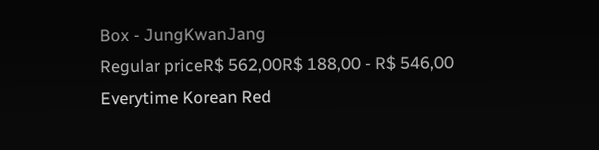Box - JungKwanJang
Regular priceR$ 562,00R$ 188,00 - R$ 546,00
Everytime Korean Red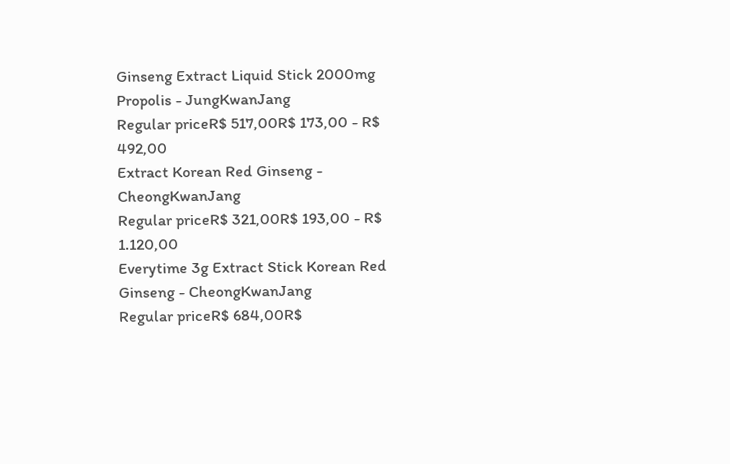Ginseng Extract Liquid Stick 2000mg Propolis - JungKwanJang
Regular priceR$ 517,00R$ 173,00 - R$ 492,00
Extract Korean Red Ginseng - CheongKwanJang
Regular priceR$ 321,00R$ 193,00 - R$ 1.120,00
Everytime 3g Extract Stick Korean Red Ginseng - CheongKwanJang
Regular priceR$ 684,00R$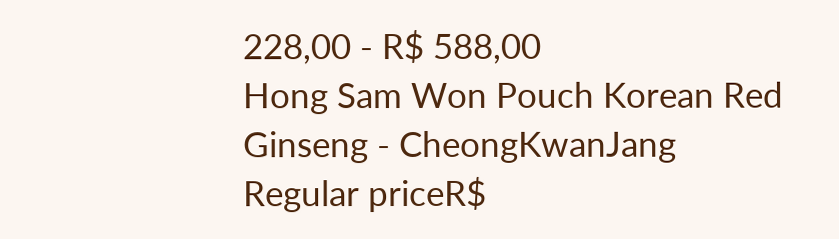228,00 - R$ 588,00
Hong Sam Won Pouch Korean Red Ginseng - CheongKwanJang
Regular priceR$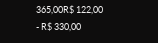365,00R$ 122,00 - R$ 330,00